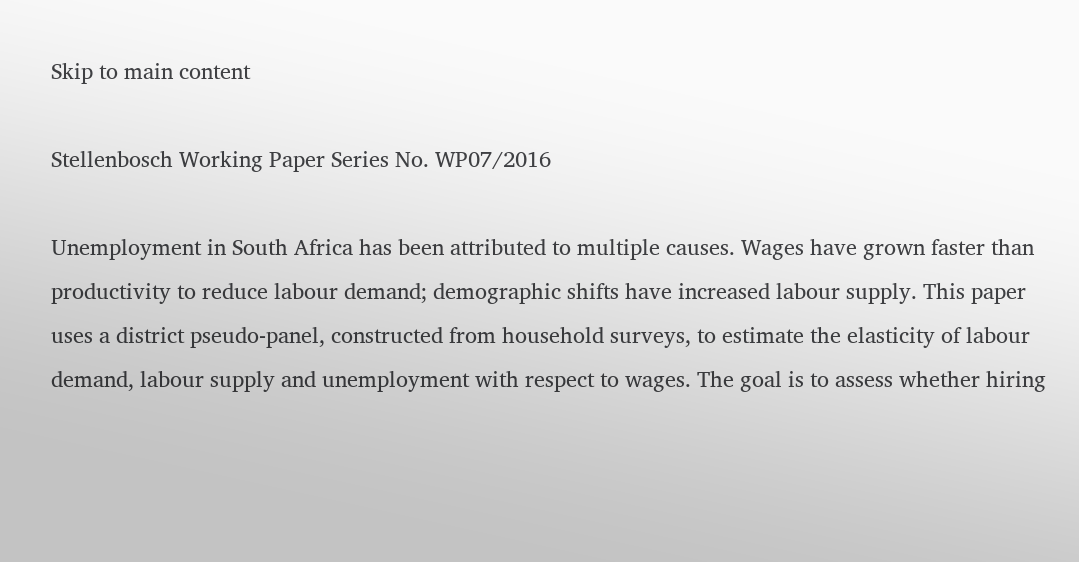Skip to main content

Stellenbosch Working Paper Series No. WP07/2016

Unemployment in South Africa has been attributed to multiple causes. Wages have grown faster than productivity to reduce labour demand; demographic shifts have increased labour supply. This paper uses a district pseudo-panel, constructed from household surveys, to estimate the elasticity of labour demand, labour supply and unemployment with respect to wages. The goal is to assess whether hiring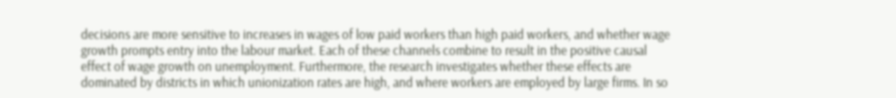decisions are more sensitive to increases in wages of low paid workers than high paid workers, and whether wage growth prompts entry into the labour market. Each of these channels combine to result in the positive causal effect of wage growth on unemployment. Furthermore, the research investigates whether these effects are dominated by districts in which unionization rates are high, and where workers are employed by large firms. In so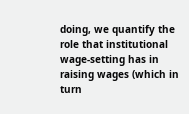doing, we quantify the role that institutional wage-setting has in raising wages (which in turn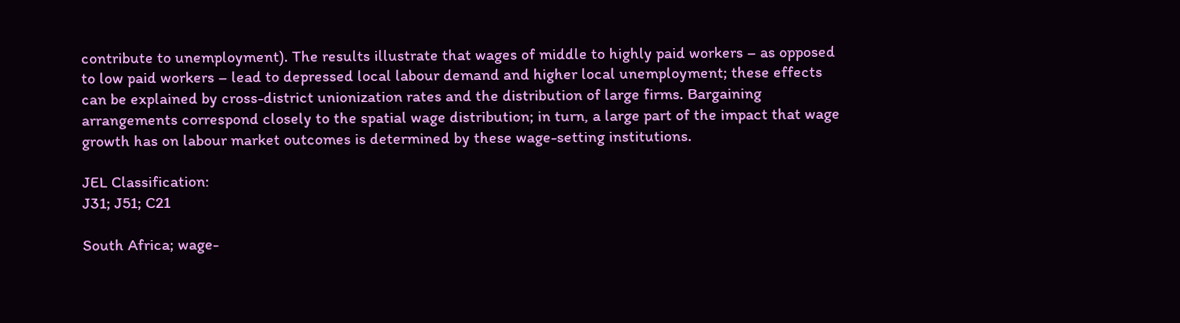contribute to unemployment). The results illustrate that wages of middle to highly paid workers – as opposed to low paid workers – lead to depressed local labour demand and higher local unemployment; these effects can be explained by cross-district unionization rates and the distribution of large firms. Bargaining arrangements correspond closely to the spatial wage distribution; in turn, a large part of the impact that wage growth has on labour market outcomes is determined by these wage-setting institutions.

JEL Classification:
J31; J51; C21

South Africa; wage-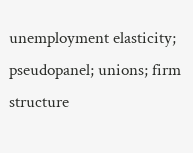unemployment elasticity; pseudopanel; unions; firm structure